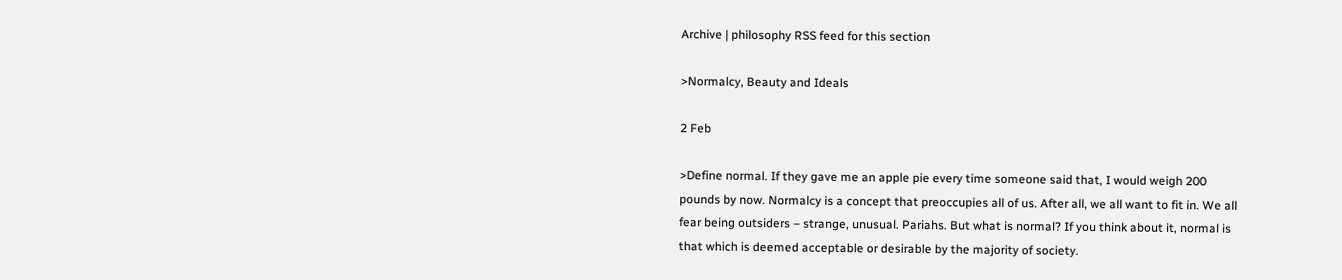Archive | philosophy RSS feed for this section

>Normalcy, Beauty and Ideals

2 Feb

>Define normal. If they gave me an apple pie every time someone said that, I would weigh 200 pounds by now. Normalcy is a concept that preoccupies all of us. After all, we all want to fit in. We all fear being outsiders – strange, unusual. Pariahs. But what is normal? If you think about it, normal is that which is deemed acceptable or desirable by the majority of society.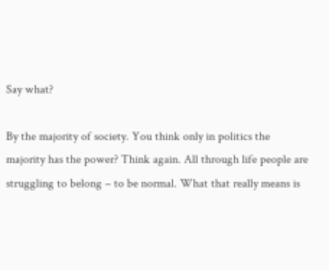Say what?

By the majority of society. You think only in politics the majority has the power? Think again. All through life people are struggling to belong – to be normal. What that really means is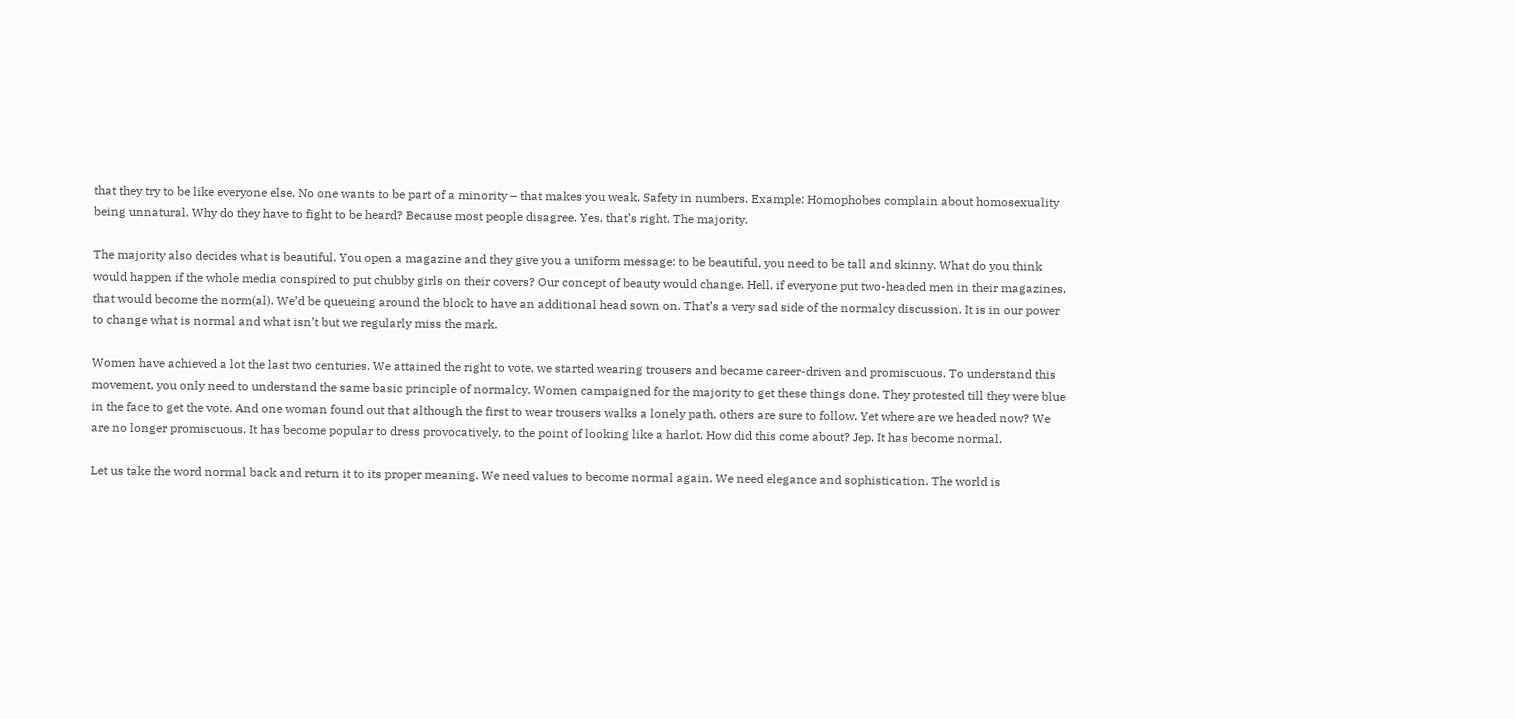that they try to be like everyone else. No one wants to be part of a minority – that makes you weak. Safety in numbers. Example: Homophobes complain about homosexuality being unnatural. Why do they have to fight to be heard? Because most people disagree. Yes, that’s right. The majority.

The majority also decides what is beautiful. You open a magazine and they give you a uniform message: to be beautiful, you need to be tall and skinny. What do you think would happen if the whole media conspired to put chubby girls on their covers? Our concept of beauty would change. Hell, if everyone put two-headed men in their magazines, that would become the norm(al). We’d be queueing around the block to have an additional head sown on. That’s a very sad side of the normalcy discussion. It is in our power to change what is normal and what isn’t but we regularly miss the mark.

Women have achieved a lot the last two centuries. We attained the right to vote, we started wearing trousers and became career-driven and promiscuous. To understand this movement, you only need to understand the same basic principle of normalcy. Women campaigned for the majority to get these things done. They protested till they were blue in the face to get the vote. And one woman found out that although the first to wear trousers walks a lonely path, others are sure to follow. Yet where are we headed now? We are no longer promiscuous. It has become popular to dress provocatively, to the point of looking like a harlot. How did this come about? Jep. It has become normal.

Let us take the word normal back and return it to its proper meaning. We need values to become normal again. We need elegance and sophistication. The world is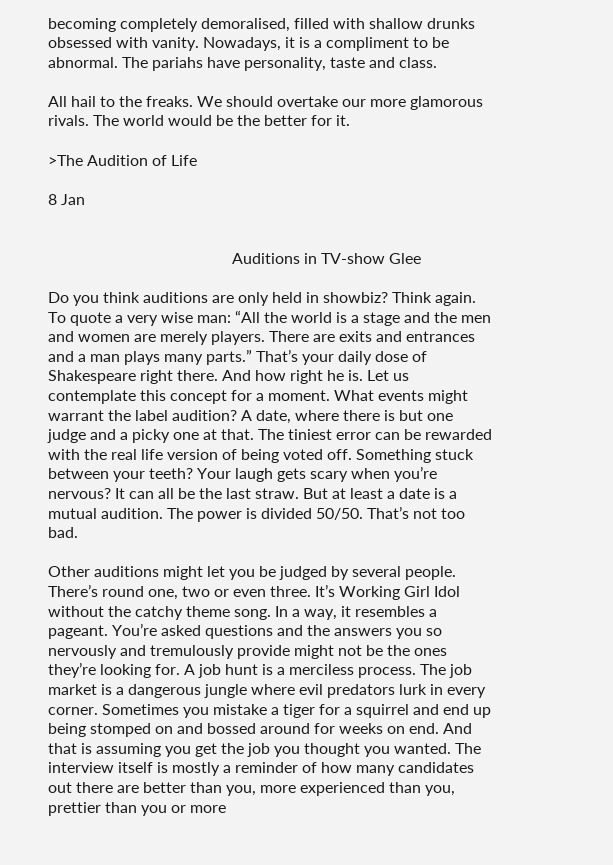becoming completely demoralised, filled with shallow drunks obsessed with vanity. Nowadays, it is a compliment to be abnormal. The pariahs have personality, taste and class.

All hail to the freaks. We should overtake our more glamorous rivals. The world would be the better for it.

>The Audition of Life

8 Jan


                                              Auditions in TV-show Glee

Do you think auditions are only held in showbiz? Think again. To quote a very wise man: “All the world is a stage and the men and women are merely players. There are exits and entrances and a man plays many parts.” That’s your daily dose of Shakespeare right there. And how right he is. Let us contemplate this concept for a moment. What events might warrant the label audition? A date, where there is but one judge and a picky one at that. The tiniest error can be rewarded with the real life version of being voted off. Something stuck between your teeth? Your laugh gets scary when you’re nervous? It can all be the last straw. But at least a date is a mutual audition. The power is divided 50/50. That’s not too bad.

Other auditions might let you be judged by several people. There’s round one, two or even three. It’s Working Girl Idol without the catchy theme song. In a way, it resembles a pageant. You’re asked questions and the answers you so nervously and tremulously provide might not be the ones they’re looking for. A job hunt is a merciless process. The job market is a dangerous jungle where evil predators lurk in every corner. Sometimes you mistake a tiger for a squirrel and end up being stomped on and bossed around for weeks on end. And that is assuming you get the job you thought you wanted. The interview itself is mostly a reminder of how many candidates out there are better than you, more experienced than you, prettier than you or more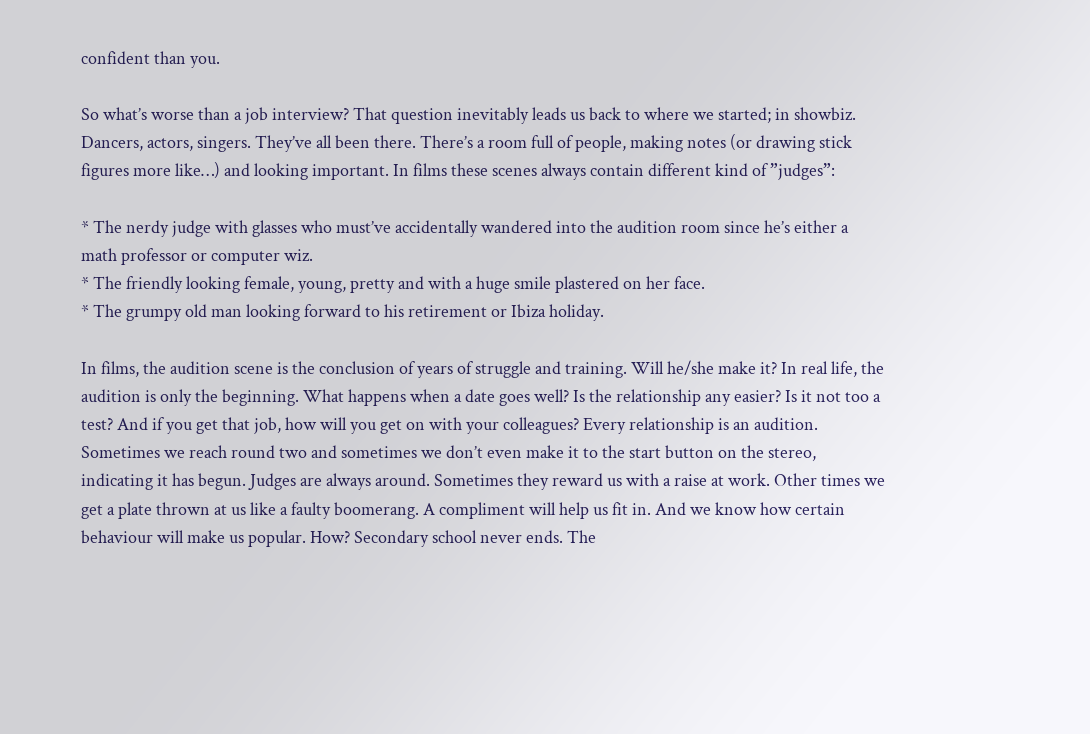confident than you.

So what’s worse than a job interview? That question inevitably leads us back to where we started; in showbiz. Dancers, actors, singers. They’ve all been there. There’s a room full of people, making notes (or drawing stick figures more like…) and looking important. In films these scenes always contain different kind of ”judges”:

* The nerdy judge with glasses who must’ve accidentally wandered into the audition room since he’s either a math professor or computer wiz.
* The friendly looking female, young, pretty and with a huge smile plastered on her face.
* The grumpy old man looking forward to his retirement or Ibiza holiday.

In films, the audition scene is the conclusion of years of struggle and training. Will he/she make it? In real life, the audition is only the beginning. What happens when a date goes well? Is the relationship any easier? Is it not too a test? And if you get that job, how will you get on with your colleagues? Every relationship is an audition. Sometimes we reach round two and sometimes we don’t even make it to the start button on the stereo, indicating it has begun. Judges are always around. Sometimes they reward us with a raise at work. Other times we get a plate thrown at us like a faulty boomerang. A compliment will help us fit in. And we know how certain behaviour will make us popular. How? Secondary school never ends. The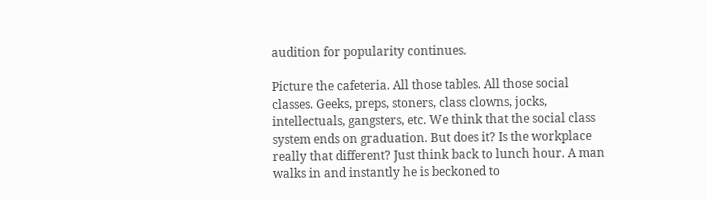audition for popularity continues.

Picture the cafeteria. All those tables. All those social classes. Geeks, preps, stoners, class clowns, jocks, intellectuals, gangsters, etc. We think that the social class system ends on graduation. But does it? Is the workplace really that different? Just think back to lunch hour. A man walks in and instantly he is beckoned to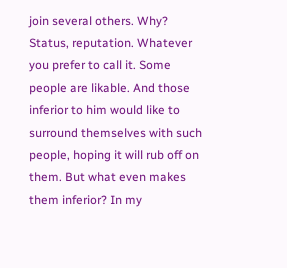join several others. Why? Status, reputation. Whatever you prefer to call it. Some people are likable. And those inferior to him would like to surround themselves with such people, hoping it will rub off on them. But what even makes them inferior? In my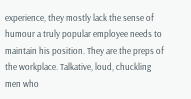experience, they mostly lack the sense of humour a truly popular employee needs to maintain his position. They are the preps of the workplace. Talkative, loud, chuckling men who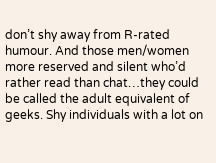don’t shy away from R-rated humour. And those men/women more reserved and silent who’d rather read than chat…they could be called the adult equivalent of geeks. Shy individuals with a lot on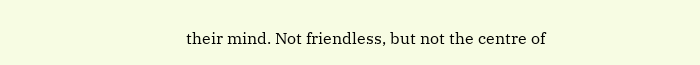their mind. Not friendless, but not the centre of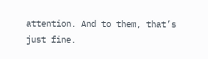attention. And to them, that’s just fine.